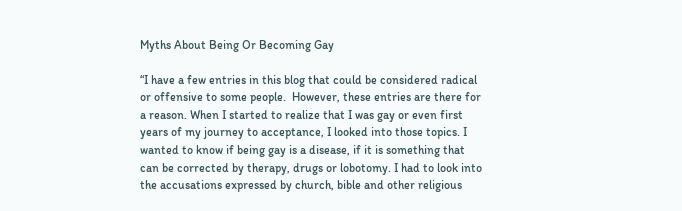Myths About Being Or Becoming Gay

“I have a few entries in this blog that could be considered radical or offensive to some people.  However, these entries are there for a reason. When I started to realize that I was gay or even first years of my journey to acceptance, I looked into those topics. I wanted to know if being gay is a disease, if it is something that can be corrected by therapy, drugs or lobotomy. I had to look into the accusations expressed by church, bible and other religious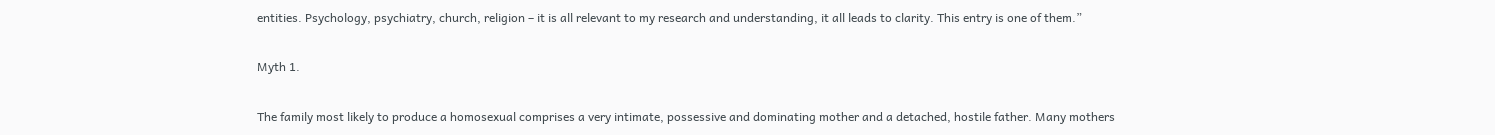entities. Psychology, psychiatry, church, religion – it is all relevant to my research and understanding, it all leads to clarity. This entry is one of them.”

Myth 1.

The family most likely to produce a homosexual comprises a very intimate, possessive and dominating mother and a detached, hostile father. Many mothers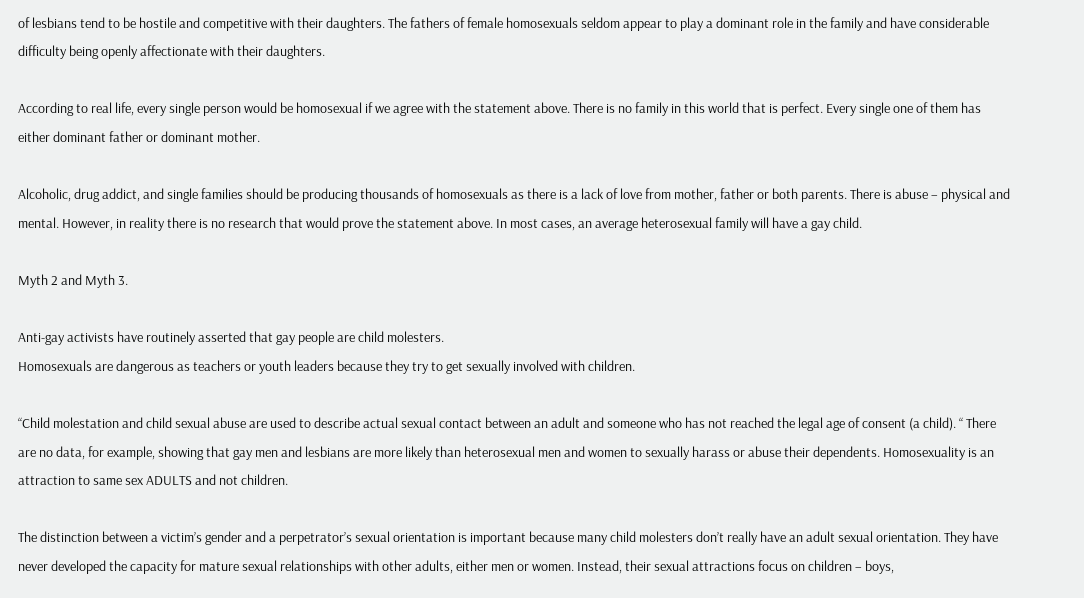of lesbians tend to be hostile and competitive with their daughters. The fathers of female homosexuals seldom appear to play a dominant role in the family and have considerable difficulty being openly affectionate with their daughters.

According to real life, every single person would be homosexual if we agree with the statement above. There is no family in this world that is perfect. Every single one of them has either dominant father or dominant mother.

Alcoholic, drug addict, and single families should be producing thousands of homosexuals as there is a lack of love from mother, father or both parents. There is abuse – physical and mental. However, in reality there is no research that would prove the statement above. In most cases, an average heterosexual family will have a gay child.

Myth 2 and Myth 3.

Anti-gay activists have routinely asserted that gay people are child molesters.
Homosexuals are dangerous as teachers or youth leaders because they try to get sexually involved with children.

“Child molestation and child sexual abuse are used to describe actual sexual contact between an adult and someone who has not reached the legal age of consent (a child). “ There are no data, for example, showing that gay men and lesbians are more likely than heterosexual men and women to sexually harass or abuse their dependents. Homosexuality is an attraction to same sex ADULTS and not children.

The distinction between a victim’s gender and a perpetrator’s sexual orientation is important because many child molesters don’t really have an adult sexual orientation. They have never developed the capacity for mature sexual relationships with other adults, either men or women. Instead, their sexual attractions focus on children – boys,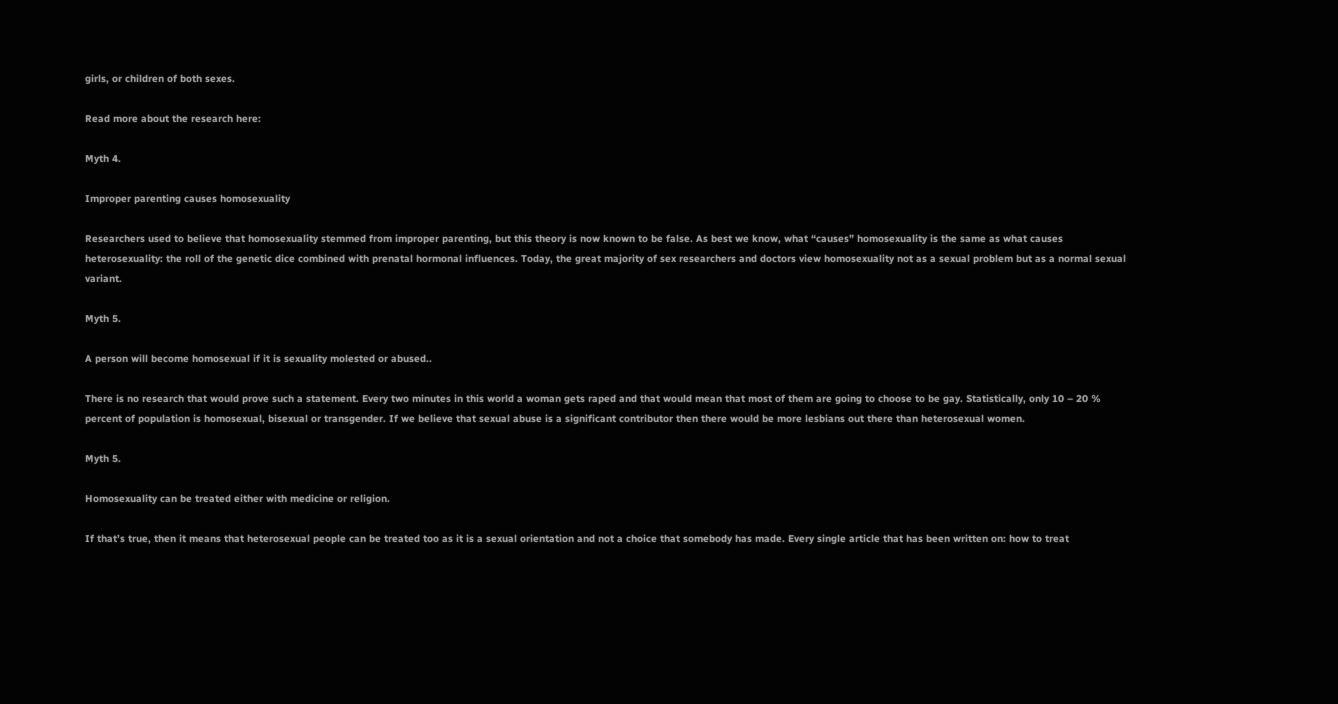girls, or children of both sexes.

Read more about the research here:

Myth 4.

Improper parenting causes homosexuality

Researchers used to believe that homosexuality stemmed from improper parenting, but this theory is now known to be false. As best we know, what “causes” homosexuality is the same as what causes heterosexuality: the roll of the genetic dice combined with prenatal hormonal influences. Today, the great majority of sex researchers and doctors view homosexuality not as a sexual problem but as a normal sexual variant.

Myth 5.

A person will become homosexual if it is sexuality molested or abused..

There is no research that would prove such a statement. Every two minutes in this world a woman gets raped and that would mean that most of them are going to choose to be gay. Statistically, only 10 – 20 % percent of population is homosexual, bisexual or transgender. If we believe that sexual abuse is a significant contributor then there would be more lesbians out there than heterosexual women.

Myth 5.

Homosexuality can be treated either with medicine or religion.

If that’s true, then it means that heterosexual people can be treated too as it is a sexual orientation and not a choice that somebody has made. Every single article that has been written on: how to treat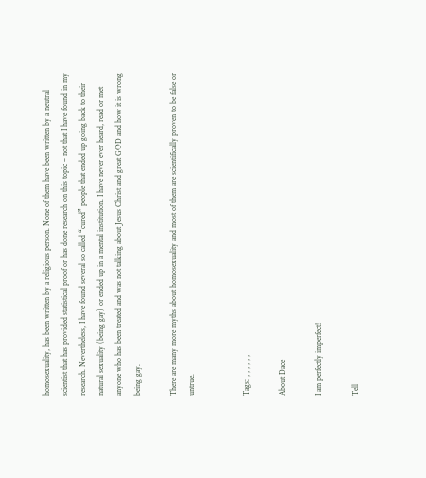homosexuality, has been written by a religious person. None of them have been written by a neutral scientist that has provided statistical proof or has done research on this topic – not that I have found in my research. Nevertheless, I have found several so called “cured” people that ended up going back to their natural sexuality (being gay) or ended up in a mental institution. I have never ever heard, read or met anyone who has been treated and was not talking about Jesus Christ and great GOD and how it is wrong being gay.

There are many more myths about homosexuality and most of them are scientifically proven to be false or untrue.


Tags: , , , , , ,

About Dace

I am perfectly imperfect!

Tell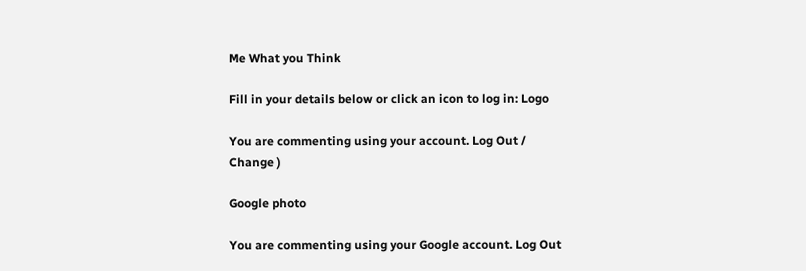Me What you Think

Fill in your details below or click an icon to log in: Logo

You are commenting using your account. Log Out /  Change )

Google photo

You are commenting using your Google account. Log Out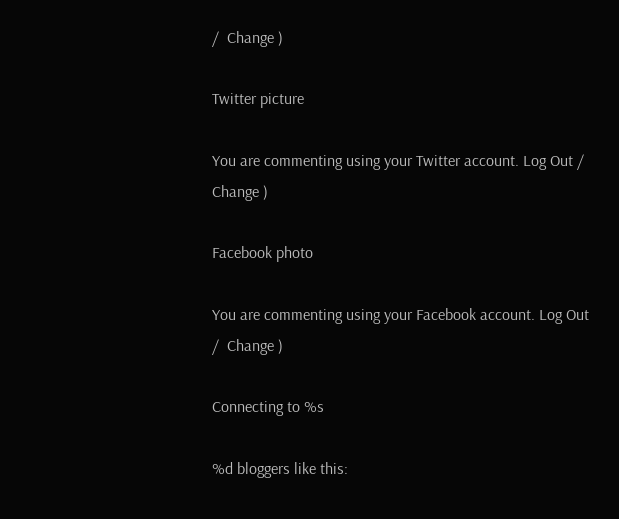/  Change )

Twitter picture

You are commenting using your Twitter account. Log Out /  Change )

Facebook photo

You are commenting using your Facebook account. Log Out /  Change )

Connecting to %s

%d bloggers like this: